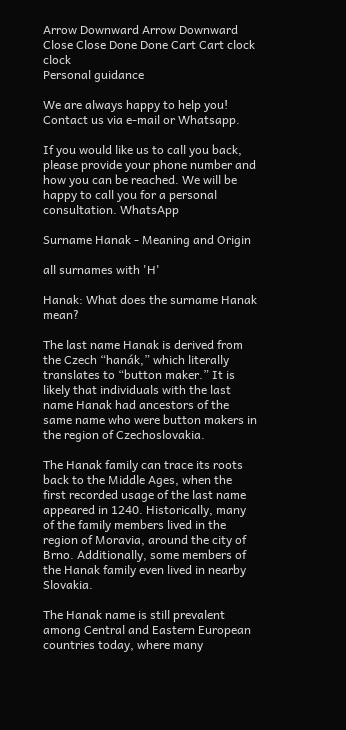Arrow Downward Arrow Downward Close Close Done Done Cart Cart clock clock
Personal guidance

We are always happy to help you! Contact us via e-mail or Whatsapp.

If you would like us to call you back, please provide your phone number and how you can be reached. We will be happy to call you for a personal consultation. WhatsApp

Surname Hanak - Meaning and Origin

all surnames with 'H'

Hanak: What does the surname Hanak mean?

The last name Hanak is derived from the Czech “hanák,” which literally translates to “button maker.” It is likely that individuals with the last name Hanak had ancestors of the same name who were button makers in the region of Czechoslovakia.

The Hanak family can trace its roots back to the Middle Ages, when the first recorded usage of the last name appeared in 1240. Historically, many of the family members lived in the region of Moravia, around the city of Brno. Additionally, some members of the Hanak family even lived in nearby Slovakia.

The Hanak name is still prevalent among Central and Eastern European countries today, where many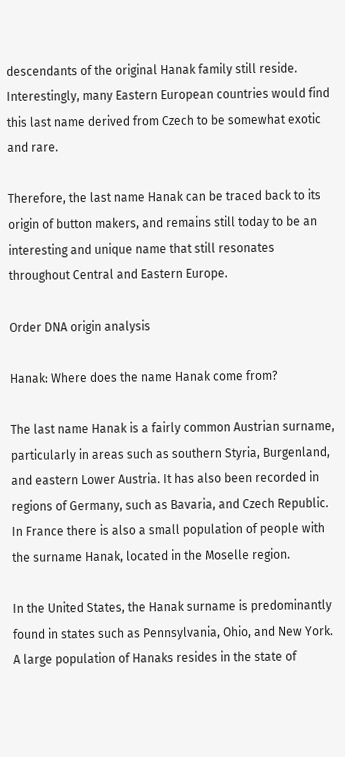descendants of the original Hanak family still reside. Interestingly, many Eastern European countries would find this last name derived from Czech to be somewhat exotic and rare.

Therefore, the last name Hanak can be traced back to its origin of button makers, and remains still today to be an interesting and unique name that still resonates throughout Central and Eastern Europe.

Order DNA origin analysis

Hanak: Where does the name Hanak come from?

The last name Hanak is a fairly common Austrian surname, particularly in areas such as southern Styria, Burgenland, and eastern Lower Austria. It has also been recorded in regions of Germany, such as Bavaria, and Czech Republic. In France there is also a small population of people with the surname Hanak, located in the Moselle region.

In the United States, the Hanak surname is predominantly found in states such as Pennsylvania, Ohio, and New York. A large population of Hanaks resides in the state of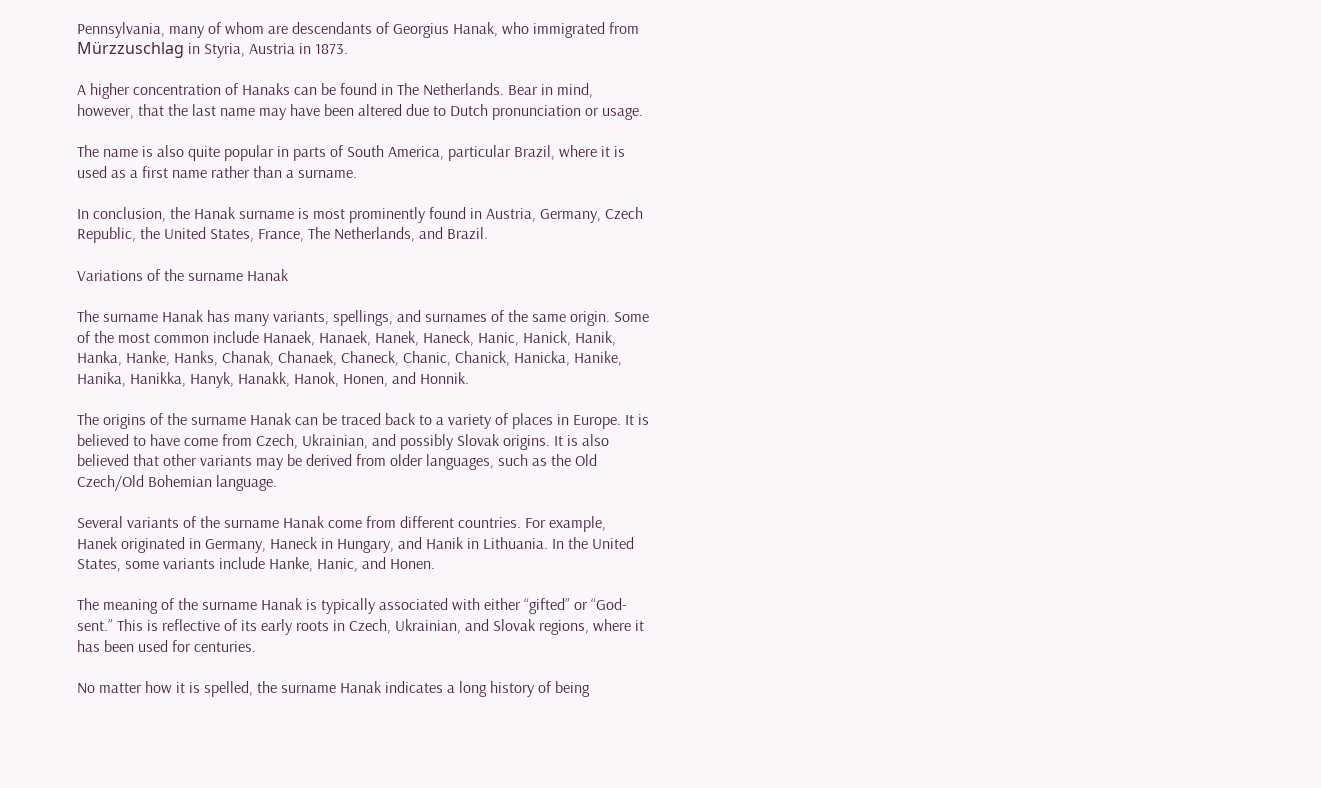Pennsylvania, many of whom are descendants of Georgius Hanak, who immigrated from Mürzzuschlag in Styria, Austria in 1873.

A higher concentration of Hanaks can be found in The Netherlands. Bear in mind, however, that the last name may have been altered due to Dutch pronunciation or usage.

The name is also quite popular in parts of South America, particular Brazil, where it is used as a first name rather than a surname.

In conclusion, the Hanak surname is most prominently found in Austria, Germany, Czech Republic, the United States, France, The Netherlands, and Brazil.

Variations of the surname Hanak

The surname Hanak has many variants, spellings, and surnames of the same origin. Some of the most common include Hanaek, Hanaek, Hanek, Haneck, Hanic, Hanick, Hanik, Hanka, Hanke, Hanks, Chanak, Chanaek, Chaneck, Chanic, Chanick, Hanicka, Hanike, Hanika, Hanikka, Hanyk, Hanakk, Hanok, Honen, and Honnik.

The origins of the surname Hanak can be traced back to a variety of places in Europe. It is believed to have come from Czech, Ukrainian, and possibly Slovak origins. It is also believed that other variants may be derived from older languages, such as the Old Czech/Old Bohemian language.

Several variants of the surname Hanak come from different countries. For example, Hanek originated in Germany, Haneck in Hungary, and Hanik in Lithuania. In the United States, some variants include Hanke, Hanic, and Honen.

The meaning of the surname Hanak is typically associated with either “gifted” or “God-sent.” This is reflective of its early roots in Czech, Ukrainian, and Slovak regions, where it has been used for centuries.

No matter how it is spelled, the surname Hanak indicates a long history of being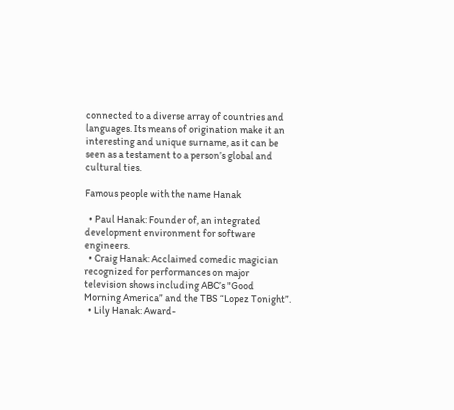connected to a diverse array of countries and languages. Its means of origination make it an interesting and unique surname, as it can be seen as a testament to a person’s global and cultural ties.

Famous people with the name Hanak

  • Paul Hanak: Founder of, an integrated development environment for software engineers.
  • Craig Hanak: Acclaimed comedic magician recognized for performances on major television shows including ABC’s "Good Morning America” and the TBS “Lopez Tonight”.
  • Lily Hanak: Award-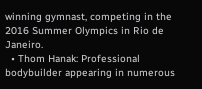winning gymnast, competing in the 2016 Summer Olympics in Rio de Janeiro.
  • Thom Hanak: Professional bodybuilder appearing in numerous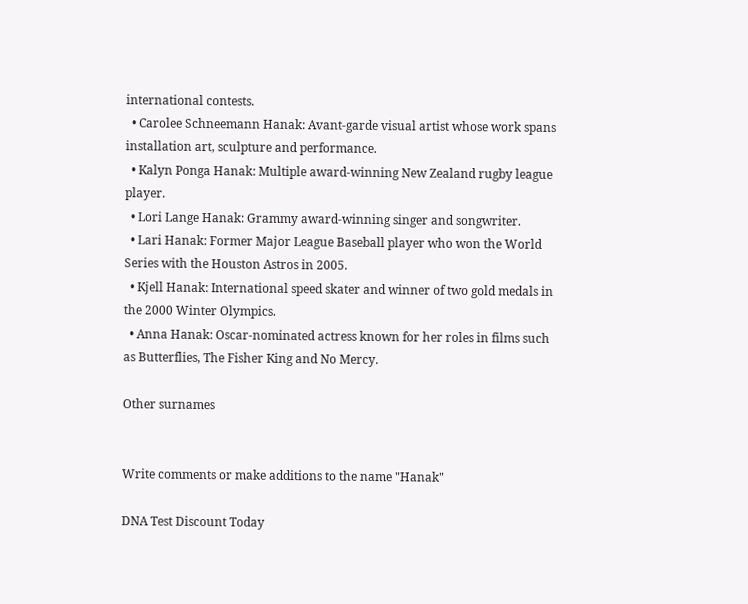international contests.
  • Carolee Schneemann Hanak: Avant-garde visual artist whose work spans installation art, sculpture and performance.
  • Kalyn Ponga Hanak: Multiple award-winning New Zealand rugby league player.
  • Lori Lange Hanak: Grammy award-winning singer and songwriter.
  • Lari Hanak: Former Major League Baseball player who won the World Series with the Houston Astros in 2005.
  • Kjell Hanak: International speed skater and winner of two gold medals in the 2000 Winter Olympics.
  • Anna Hanak: Oscar-nominated actress known for her roles in films such as Butterflies, The Fisher King and No Mercy.

Other surnames


Write comments or make additions to the name "Hanak"

DNA Test Discount Today